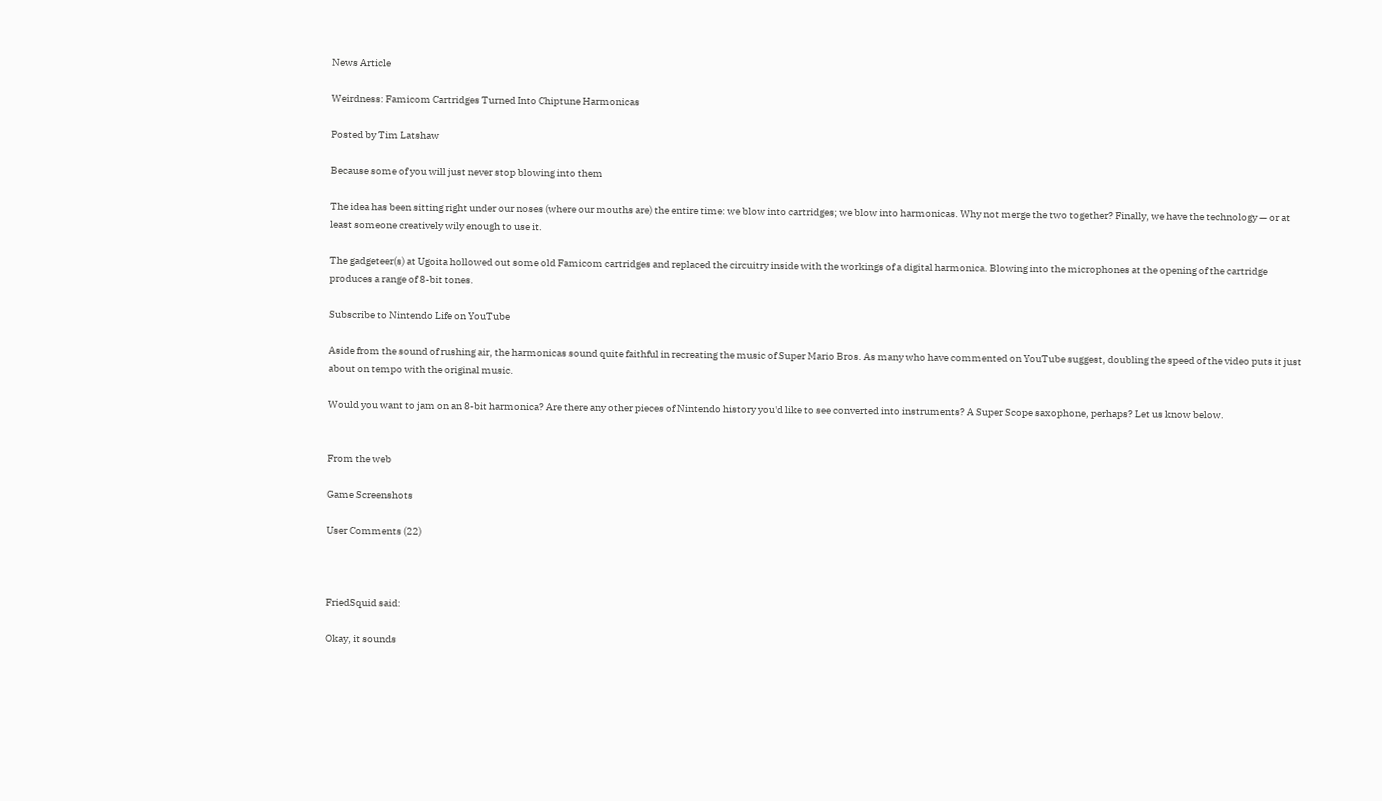News Article

Weirdness: Famicom Cartridges Turned Into Chiptune Harmonicas

Posted by Tim Latshaw

Because some of you will just never stop blowing into them

The idea has been sitting right under our noses (where our mouths are) the entire time: we blow into cartridges; we blow into harmonicas. Why not merge the two together? Finally, we have the technology — or at least someone creatively wily enough to use it.

The gadgeteer(s) at Ugoita hollowed out some old Famicom cartridges and replaced the circuitry inside with the workings of a digital harmonica. Blowing into the microphones at the opening of the cartridge produces a range of 8-bit tones.

Subscribe to Nintendo Life on YouTube

Aside from the sound of rushing air, the harmonicas sound quite faithful in recreating the music of Super Mario Bros. As many who have commented on YouTube suggest, doubling the speed of the video puts it just about on tempo with the original music.

Would you want to jam on an 8-bit harmonica? Are there any other pieces of Nintendo history you'd like to see converted into instruments? A Super Scope saxophone, perhaps? Let us know below.


From the web

Game Screenshots

User Comments (22)



FriedSquid said:

Okay, it sounds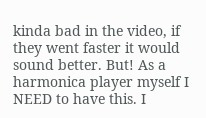kinda bad in the video, if they went faster it would sound better. But! As a harmonica player myself I NEED to have this. I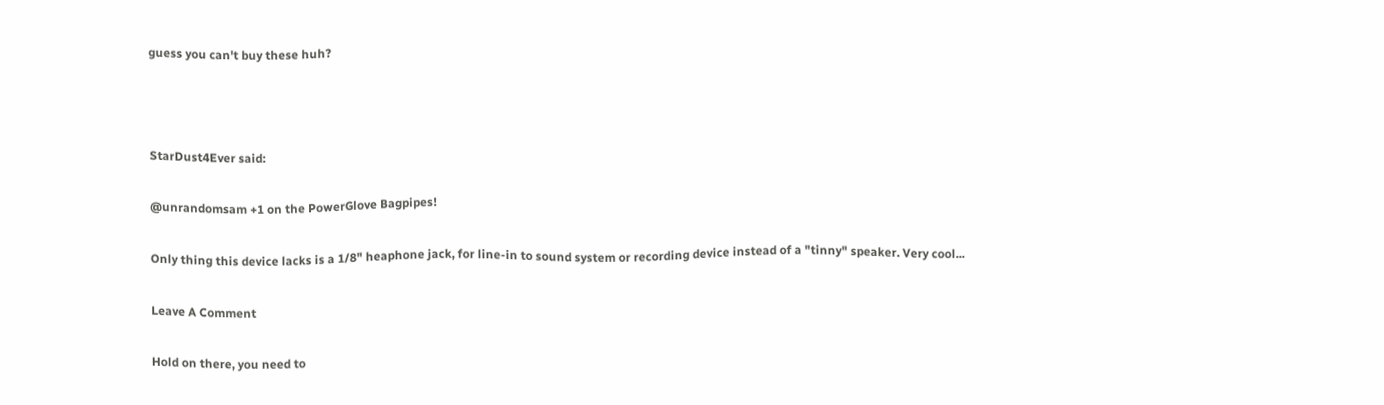guess you can't buy these huh?



StarDust4Ever said:

@unrandomsam +1 on the PowerGlove Bagpipes!

Only thing this device lacks is a 1/8" heaphone jack, for line-in to sound system or recording device instead of a "tinny" speaker. Very cool...

Leave A Comment

Hold on there, you need to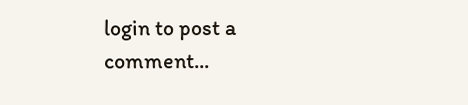login to post a comment...